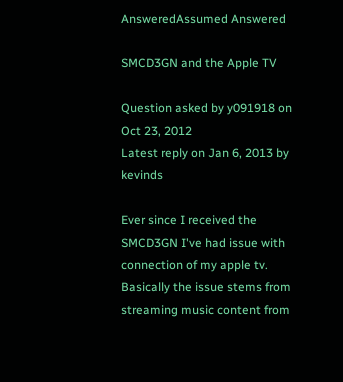AnsweredAssumed Answered

SMCD3GN and the Apple TV

Question asked by y091918 on Oct 23, 2012
Latest reply on Jan 6, 2013 by kevinds

Ever since I received the SMCD3GN I've had issue with connection of my apple tv. Basically the issue stems from streaming music content from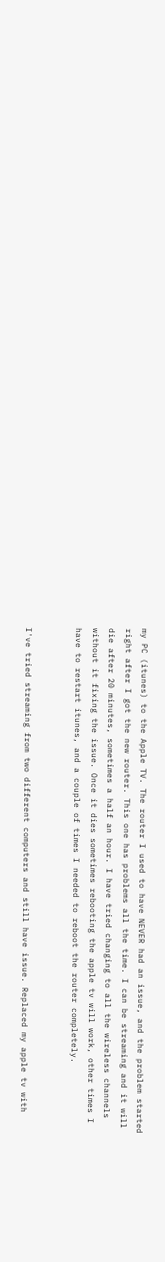my PC (itunes) to the Apple TV. The router I used to have NEVER had an issue, and the problem started right after I got the new router. This one has problems all the time. I can be streaming and it will die after 20 minutes, sometimes a half an hour. I have tried changing to all the wireless channels without it fixing the issue. Once it dies sometimes rebooting the apple tv will work, other times I have to restart itunes, and a couple of times I needed to reboot the router completely.


I've tried streaming from two different computers and still have issue. Replaced my apple tv with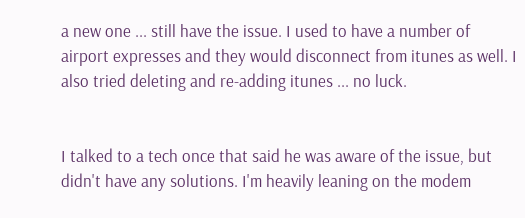a new one ... still have the issue. I used to have a number of airport expresses and they would disconnect from itunes as well. I also tried deleting and re-adding itunes ... no luck.


I talked to a tech once that said he was aware of the issue, but didn't have any solutions. I'm heavily leaning on the modem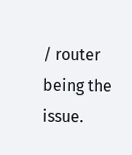/ router being the issue.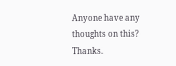Anyone have any thoughts on this? Thanks.